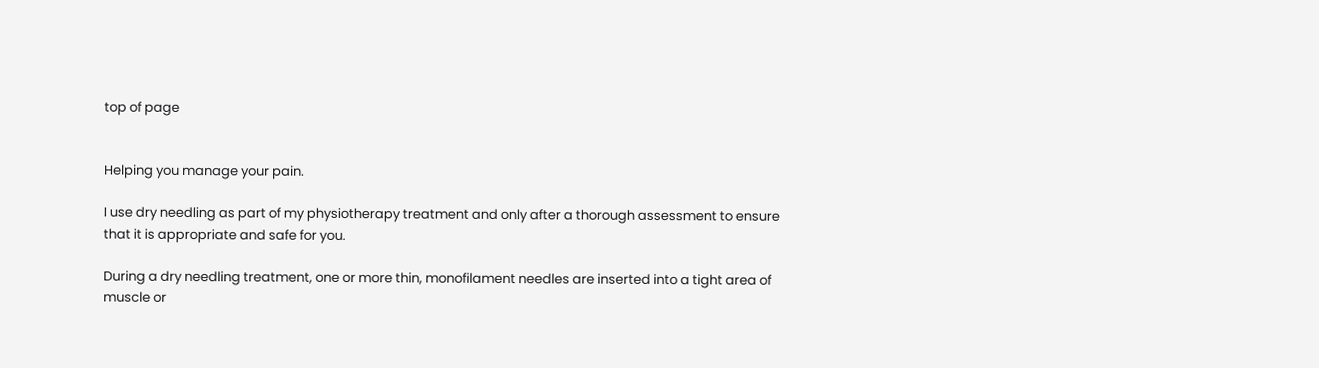top of page


Helping you manage your pain.

I use dry needling as part of my physiotherapy treatment and only after a thorough assessment to ensure that it is appropriate and safe for you.

During a dry needling treatment, one or more thin, monofilament needles are inserted into a tight area of muscle or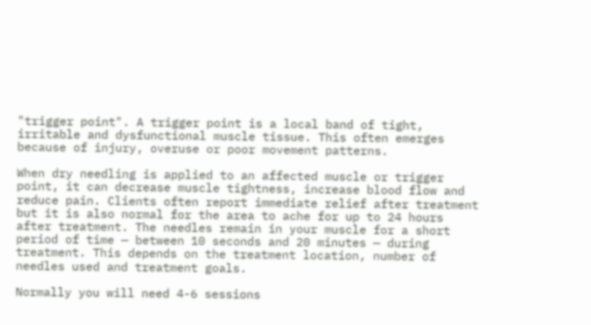"trigger point". A trigger point is a local band of tight, irritable and dysfunctional muscle tissue. This often emerges because of injury, overuse or poor movement patterns.

When dry needling is applied to an affected muscle or trigger point, it can decrease muscle tightness, increase blood flow and reduce pain. Clients often report immediate relief after treatment but it is also normal for the area to ache for up to 24 hours after treatment. The needles remain in your muscle for a short period of time — between 10 seconds and 20 minutes — during treatment. This depends on the treatment location, number of needles used and treatment goals.

Normally you will need 4-6 sessions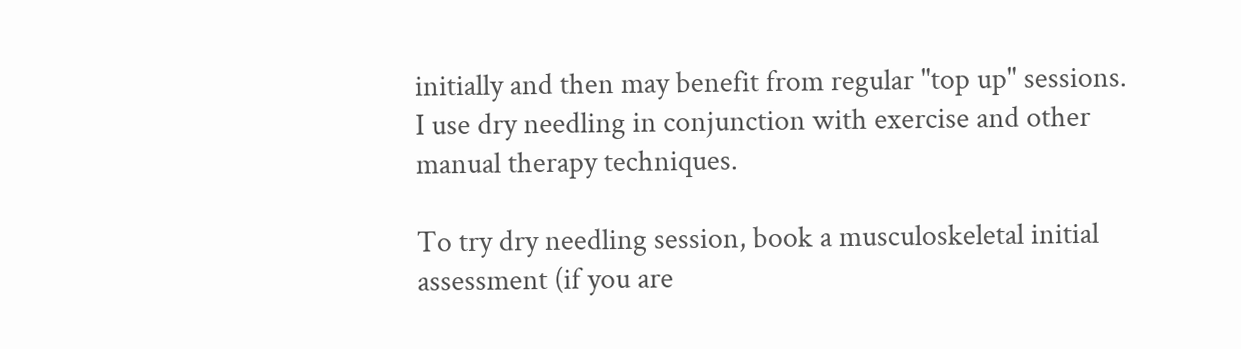initially and then may benefit from regular "top up" sessions. I use dry needling in conjunction with exercise and other manual therapy techniques.

To try dry needling session, book a musculoskeletal initial assessment (if you are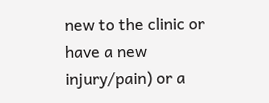new to the clinic or have a new injury/pain) or a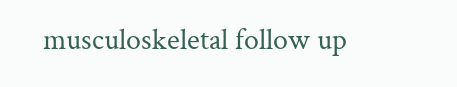musculoskeletal follow up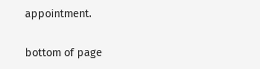appointment.

bottom of page